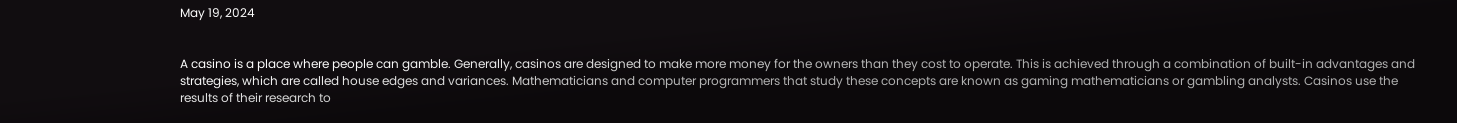May 19, 2024


A casino is a place where people can gamble. Generally, casinos are designed to make more money for the owners than they cost to operate. This is achieved through a combination of built-in advantages and strategies, which are called house edges and variances. Mathematicians and computer programmers that study these concepts are known as gaming mathematicians or gambling analysts. Casinos use the results of their research to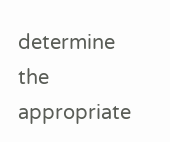determine the appropriate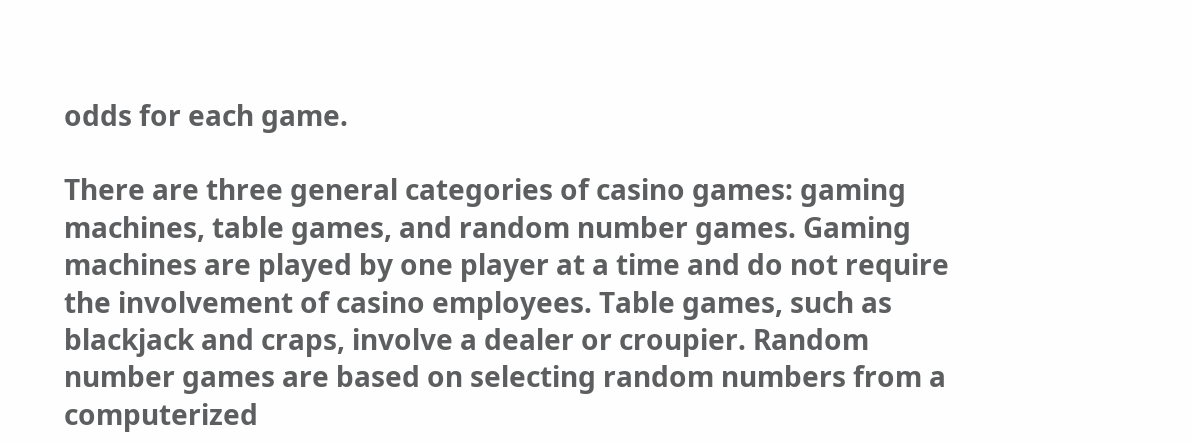odds for each game.

There are three general categories of casino games: gaming machines, table games, and random number games. Gaming machines are played by one player at a time and do not require the involvement of casino employees. Table games, such as blackjack and craps, involve a dealer or croupier. Random number games are based on selecting random numbers from a computerized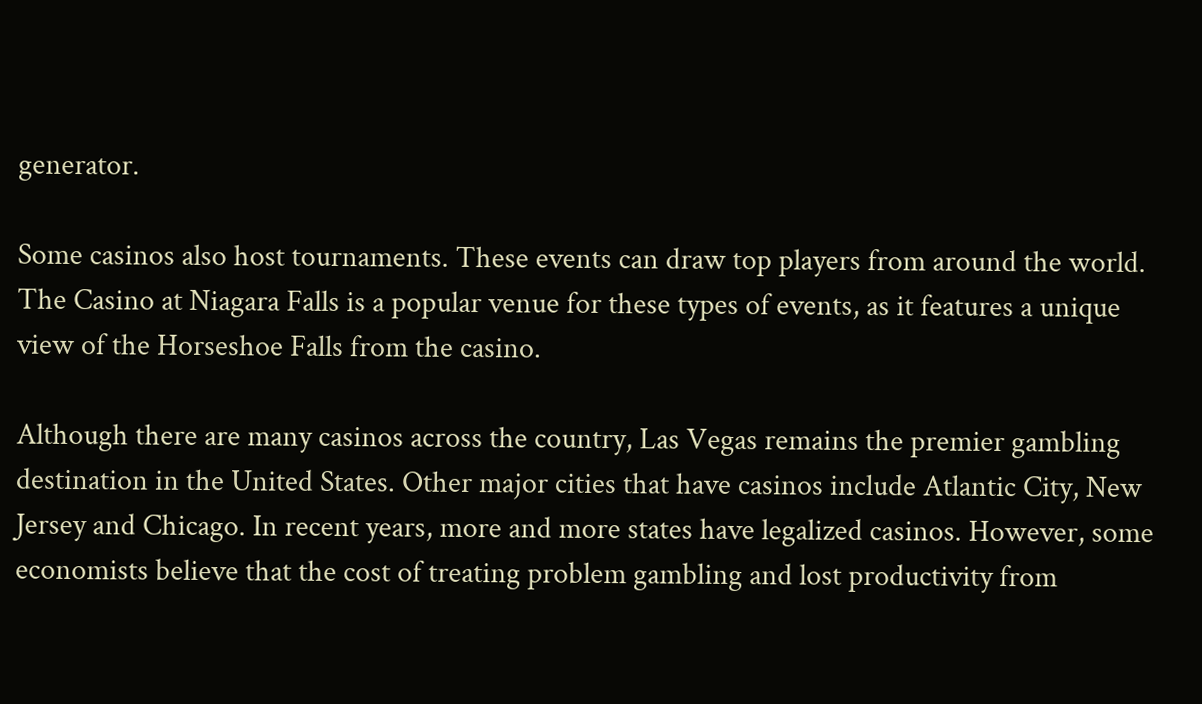generator.

Some casinos also host tournaments. These events can draw top players from around the world. The Casino at Niagara Falls is a popular venue for these types of events, as it features a unique view of the Horseshoe Falls from the casino.

Although there are many casinos across the country, Las Vegas remains the premier gambling destination in the United States. Other major cities that have casinos include Atlantic City, New Jersey and Chicago. In recent years, more and more states have legalized casinos. However, some economists believe that the cost of treating problem gambling and lost productivity from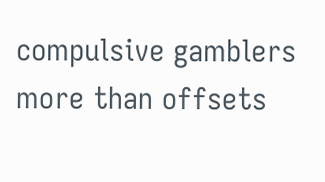compulsive gamblers more than offsets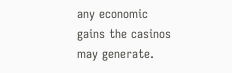any economic gains the casinos may generate.